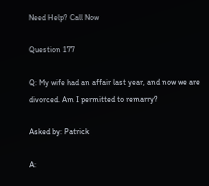Need Help? Call Now

Question 177

Q: My wife had an affair last year, and now we are divorced. Am I permitted to remarry?

Asked by: Patrick

A: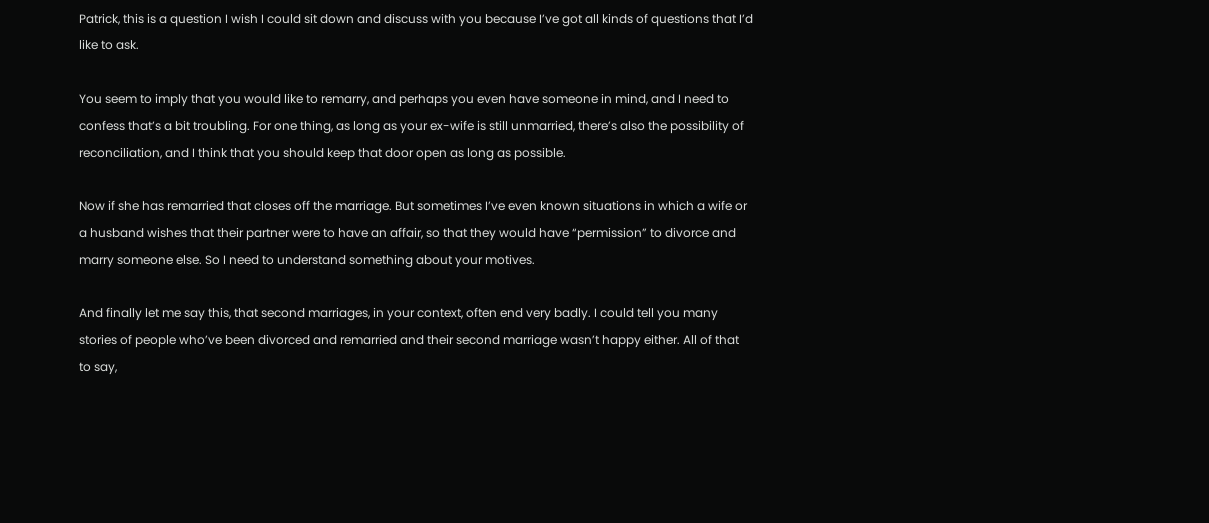Patrick, this is a question I wish I could sit down and discuss with you because I’ve got all kinds of questions that I’d like to ask.

You seem to imply that you would like to remarry, and perhaps you even have someone in mind, and I need to confess that’s a bit troubling. For one thing, as long as your ex-wife is still unmarried, there’s also the possibility of reconciliation, and I think that you should keep that door open as long as possible.

Now if she has remarried that closes off the marriage. But sometimes I’ve even known situations in which a wife or a husband wishes that their partner were to have an affair, so that they would have “permission” to divorce and marry someone else. So I need to understand something about your motives.

And finally let me say this, that second marriages, in your context, often end very badly. I could tell you many stories of people who’ve been divorced and remarried and their second marriage wasn’t happy either. All of that to say,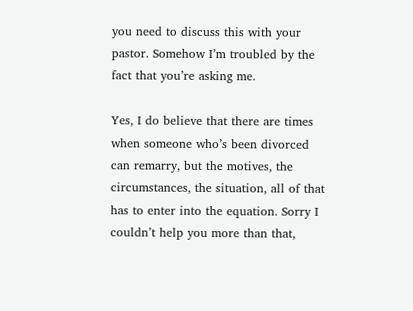you need to discuss this with your pastor. Somehow I’m troubled by the fact that you’re asking me.

Yes, I do believe that there are times when someone who’s been divorced can remarry, but the motives, the circumstances, the situation, all of that has to enter into the equation. Sorry I couldn’t help you more than that,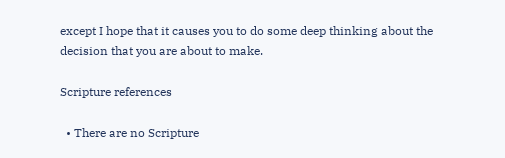except I hope that it causes you to do some deep thinking about the decision that you are about to make.

Scripture references

  • There are no Scripture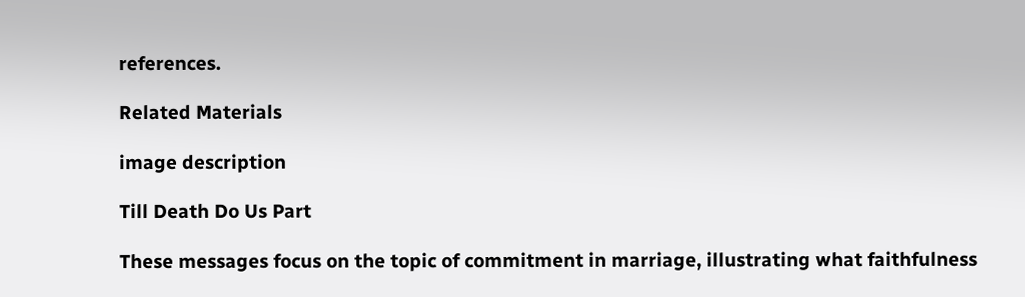references.

Related Materials

image description

Till Death Do Us Part

These messages focus on the topic of commitment in marriage, illustrating what faithfulness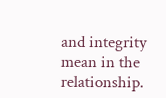and integrity mean in the relationship.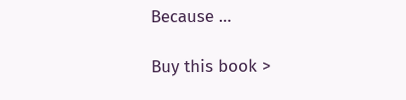Because …

Buy this book >